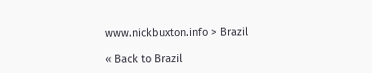www.nickbuxton.info > Brazil

« Back to Brazil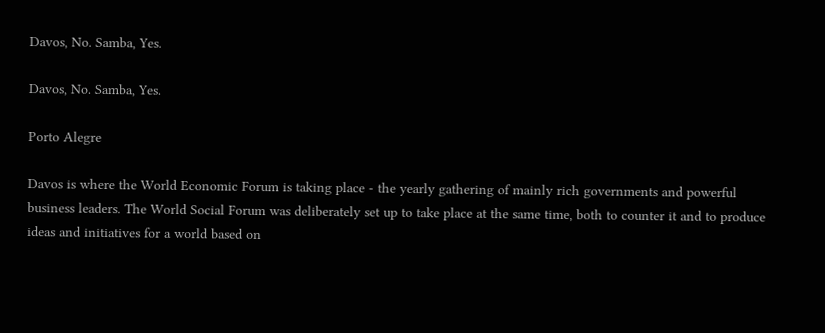Davos, No. Samba, Yes.

Davos, No. Samba, Yes.

Porto Alegre

Davos is where the World Economic Forum is taking place - the yearly gathering of mainly rich governments and powerful business leaders. The World Social Forum was deliberately set up to take place at the same time, both to counter it and to produce ideas and initiatives for a world based on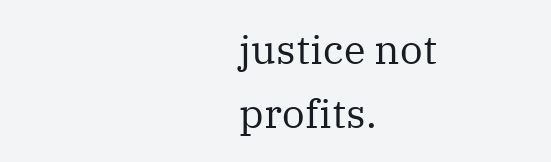justice not profits.